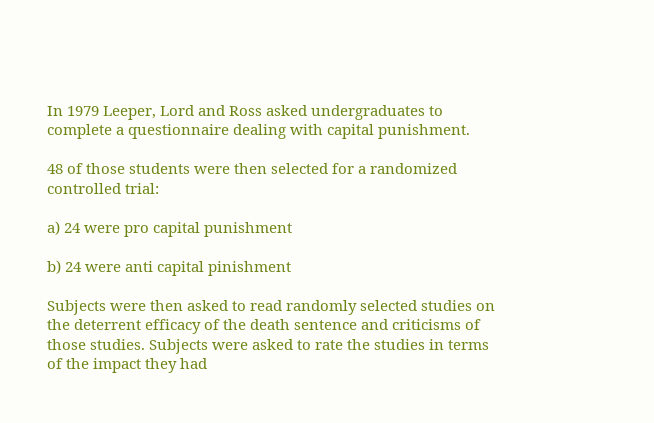In 1979 Leeper, Lord and Ross asked undergraduates to complete a questionnaire dealing with capital punishment.

48 of those students were then selected for a randomized controlled trial:

a) 24 were pro capital punishment

b) 24 were anti capital pinishment

Subjects were then asked to read randomly selected studies on the deterrent efficacy of the death sentence and criticisms of those studies. Subjects were asked to rate the studies in terms of the impact they had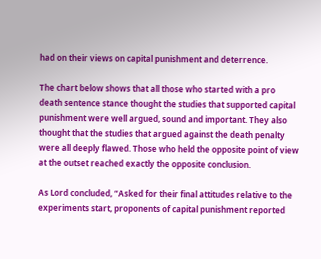had on their views on capital punishment and deterrence.

The chart below shows that all those who started with a pro death sentence stance thought the studies that supported capital punishment were well argued, sound and important. They also thought that the studies that argued against the death penalty were all deeply flawed. Those who held the opposite point of view at the outset reached exactly the opposite conclusion.

As Lord concluded, “Asked for their final attitudes relative to the experiments start, proponents of capital punishment reported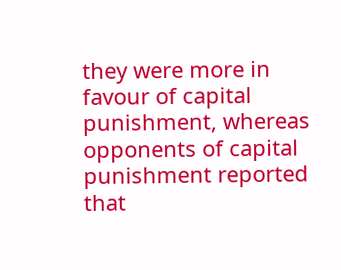they were more in favour of capital punishment, whereas opponents of capital punishment reported that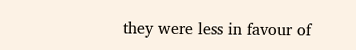they were less in favour of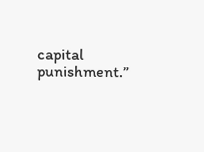capital punishment.”